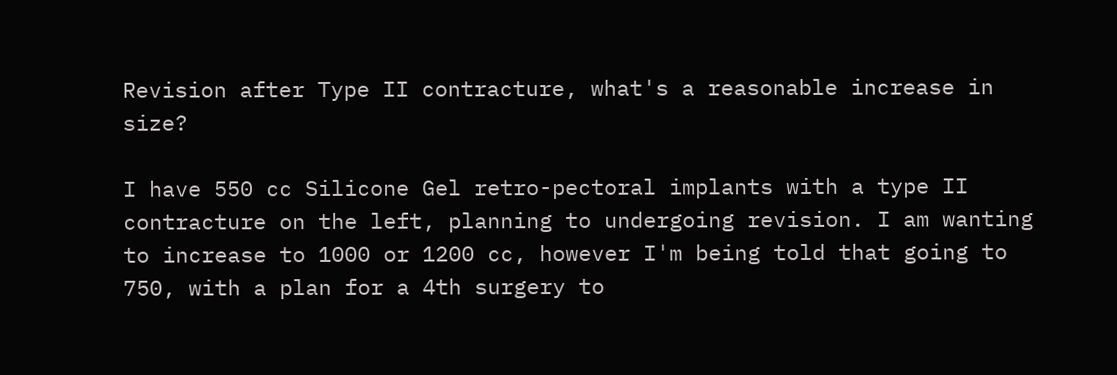Revision after Type II contracture, what's a reasonable increase in size?

I have 550 cc Silicone Gel retro-pectoral implants with a type II contracture on the left, planning to undergoing revision. I am wanting to increase to 1000 or 1200 cc, however I'm being told that going to 750, with a plan for a 4th surgery to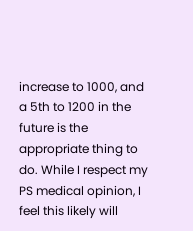increase to 1000, and a 5th to 1200 in the future is the appropriate thing to do. While I respect my PS medical opinion, I feel this likely will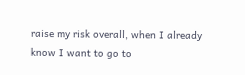raise my risk overall, when I already know I want to go to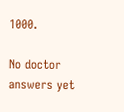1000.

No doctor answers yet